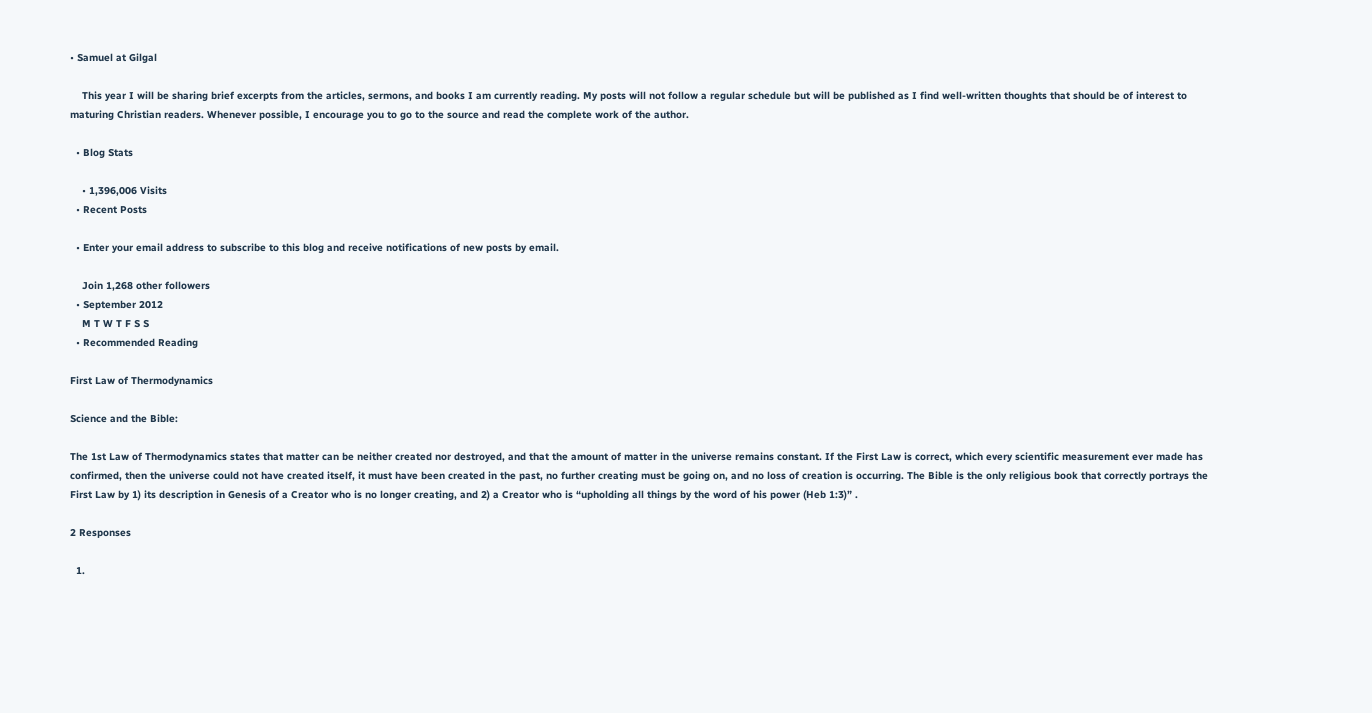• Samuel at Gilgal

    This year I will be sharing brief excerpts from the articles, sermons, and books I am currently reading. My posts will not follow a regular schedule but will be published as I find well-written thoughts that should be of interest to maturing Christian readers. Whenever possible, I encourage you to go to the source and read the complete work of the author.

  • Blog Stats

    • 1,396,006 Visits
  • Recent Posts

  • Enter your email address to subscribe to this blog and receive notifications of new posts by email.

    Join 1,268 other followers
  • September 2012
    M T W T F S S
  • Recommended Reading

First Law of Thermodynamics

Science and the Bible:

The 1st Law of Thermodynamics states that matter can be neither created nor destroyed, and that the amount of matter in the universe remains constant. If the First Law is correct, which every scientific measurement ever made has confirmed, then the universe could not have created itself, it must have been created in the past, no further creating must be going on, and no loss of creation is occurring. The Bible is the only religious book that correctly portrays the First Law by 1) its description in Genesis of a Creator who is no longer creating, and 2) a Creator who is “upholding all things by the word of his power (Heb 1:3)” .

2 Responses

  1.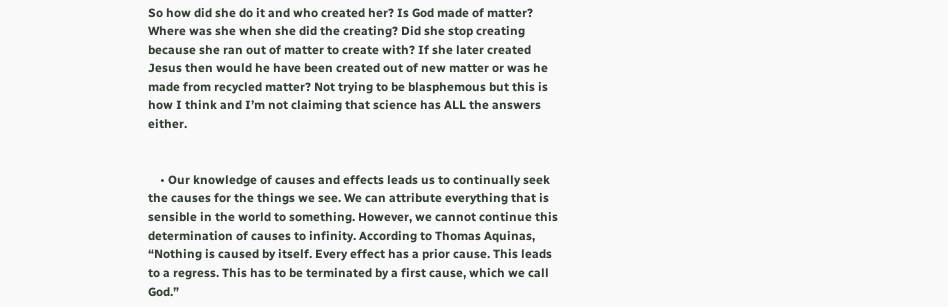So how did she do it and who created her? Is God made of matter? Where was she when she did the creating? Did she stop creating because she ran out of matter to create with? If she later created Jesus then would he have been created out of new matter or was he made from recycled matter? Not trying to be blasphemous but this is how I think and I’m not claiming that science has ALL the answers either.


    • Our knowledge of causes and effects leads us to continually seek the causes for the things we see. We can attribute everything that is sensible in the world to something. However, we cannot continue this determination of causes to infinity. According to Thomas Aquinas, “Nothing is caused by itself. Every effect has a prior cause. This leads to a regress. This has to be terminated by a first cause, which we call God.”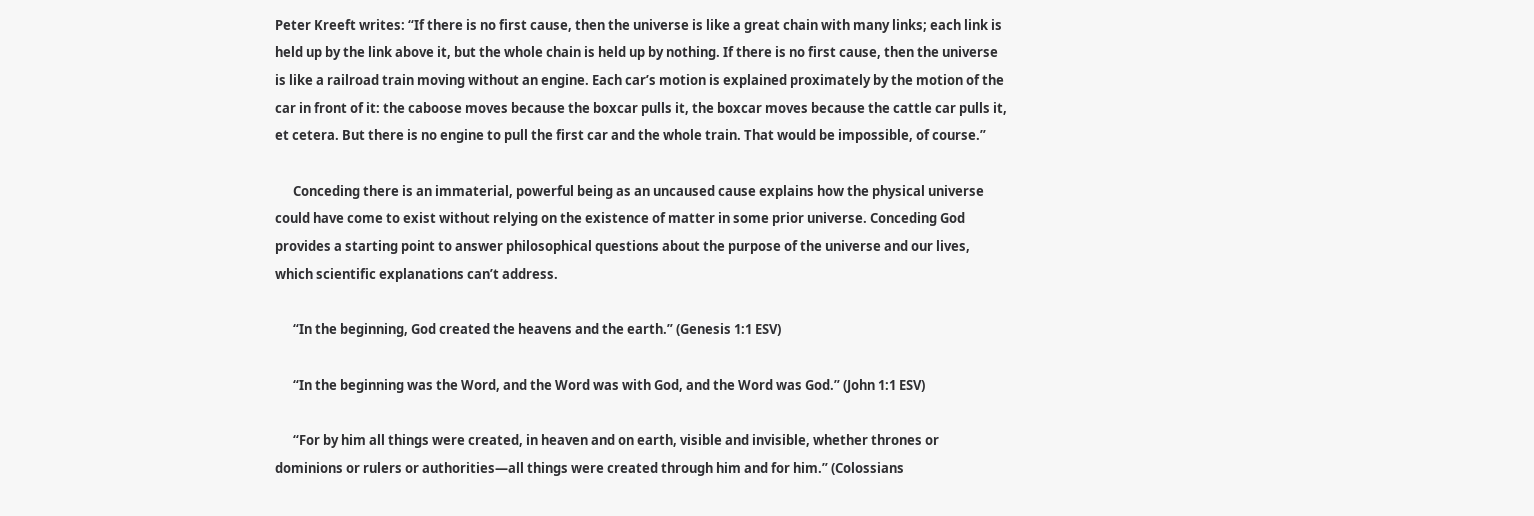Peter Kreeft writes: “If there is no first cause, then the universe is like a great chain with many links; each link is held up by the link above it, but the whole chain is held up by nothing. If there is no first cause, then the universe is like a railroad train moving without an engine. Each car’s motion is explained proximately by the motion of the car in front of it: the caboose moves because the boxcar pulls it, the boxcar moves because the cattle car pulls it, et cetera. But there is no engine to pull the first car and the whole train. That would be impossible, of course.”

      Conceding there is an immaterial, powerful being as an uncaused cause explains how the physical universe could have come to exist without relying on the existence of matter in some prior universe. Conceding God provides a starting point to answer philosophical questions about the purpose of the universe and our lives, which scientific explanations can’t address.

      “In the beginning, God created the heavens and the earth.” (Genesis 1:1 ESV)

      “In the beginning was the Word, and the Word was with God, and the Word was God.” (John 1:1 ESV)

      “For by him all things were created, in heaven and on earth, visible and invisible, whether thrones or dominions or rulers or authorities—all things were created through him and for him.” (Colossians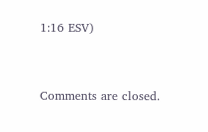1:16 ESV)


Comments are closed.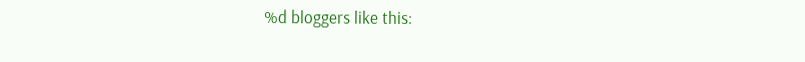%d bloggers like this: